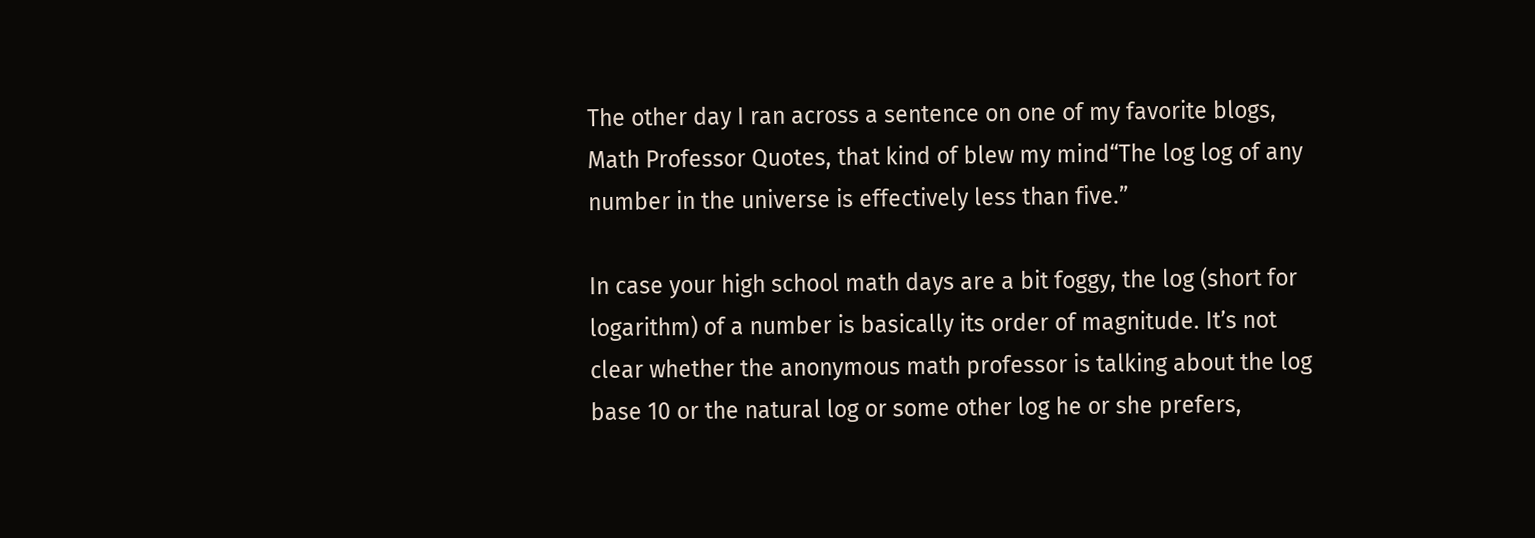The other day I ran across a sentence on one of my favorite blogs, Math Professor Quotes, that kind of blew my mind“The log log of any number in the universe is effectively less than five.”

In case your high school math days are a bit foggy, the log (short for logarithm) of a number is basically its order of magnitude. It’s not clear whether the anonymous math professor is talking about the log base 10 or the natural log or some other log he or she prefers,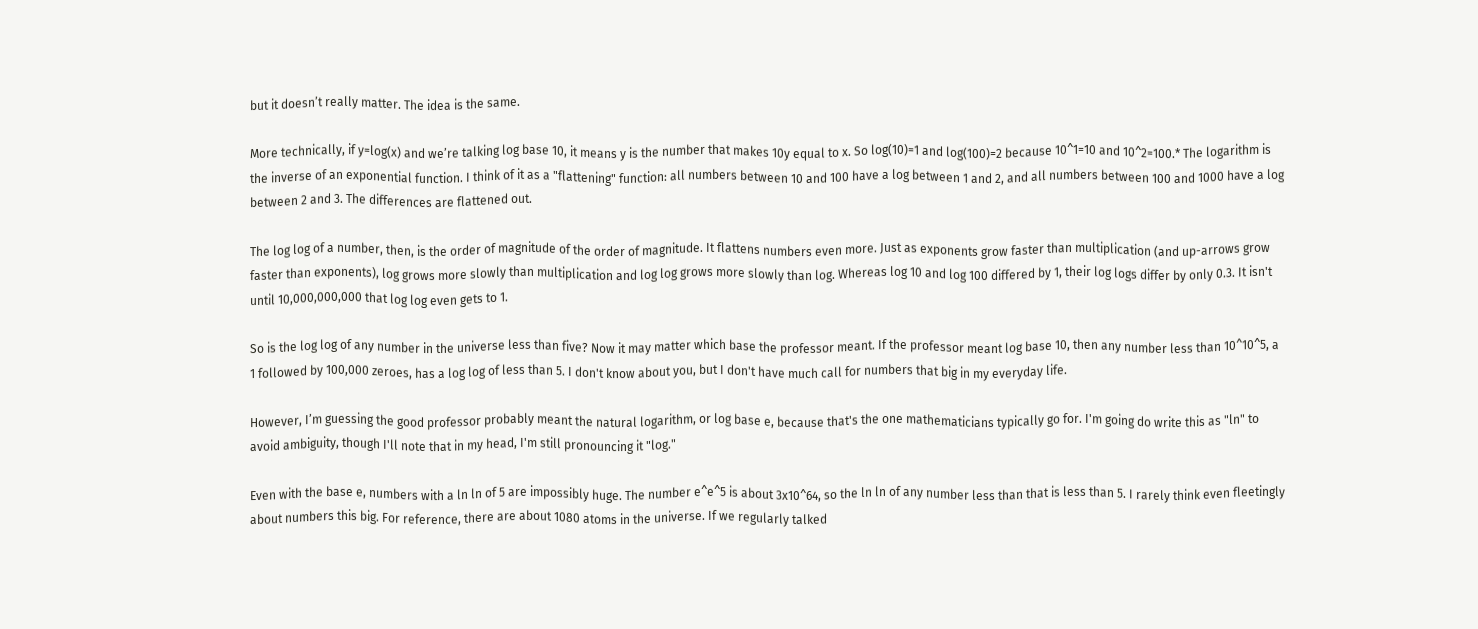but it doesn’t really matter. The idea is the same.

More technically, if y=log(x) and we’re talking log base 10, it means y is the number that makes 10y equal to x. So log(10)=1 and log(100)=2 because 10^1=10 and 10^2=100.* The logarithm is the inverse of an exponential function. I think of it as a "flattening" function: all numbers between 10 and 100 have a log between 1 and 2, and all numbers between 100 and 1000 have a log between 2 and 3. The differences are flattened out.

The log log of a number, then, is the order of magnitude of the order of magnitude. It flattens numbers even more. Just as exponents grow faster than multiplication (and up-arrows grow faster than exponents), log grows more slowly than multiplication and log log grows more slowly than log. Whereas log 10 and log 100 differed by 1, their log logs differ by only 0.3. It isn't until 10,000,000,000 that log log even gets to 1.

So is the log log of any number in the universe less than five? Now it may matter which base the professor meant. If the professor meant log base 10, then any number less than 10^10^5, a 1 followed by 100,000 zeroes, has a log log of less than 5. I don't know about you, but I don't have much call for numbers that big in my everyday life.

However, I’m guessing the good professor probably meant the natural logarithm, or log base e, because that's the one mathematicians typically go for. I'm going do write this as "ln" to avoid ambiguity, though I'll note that in my head, I'm still pronouncing it "log."

Even with the base e, numbers with a ln ln of 5 are impossibly huge. The number e^e^5 is about 3x10^64, so the ln ln of any number less than that is less than 5. I rarely think even fleetingly about numbers this big. For reference, there are about 1080 atoms in the universe. If we regularly talked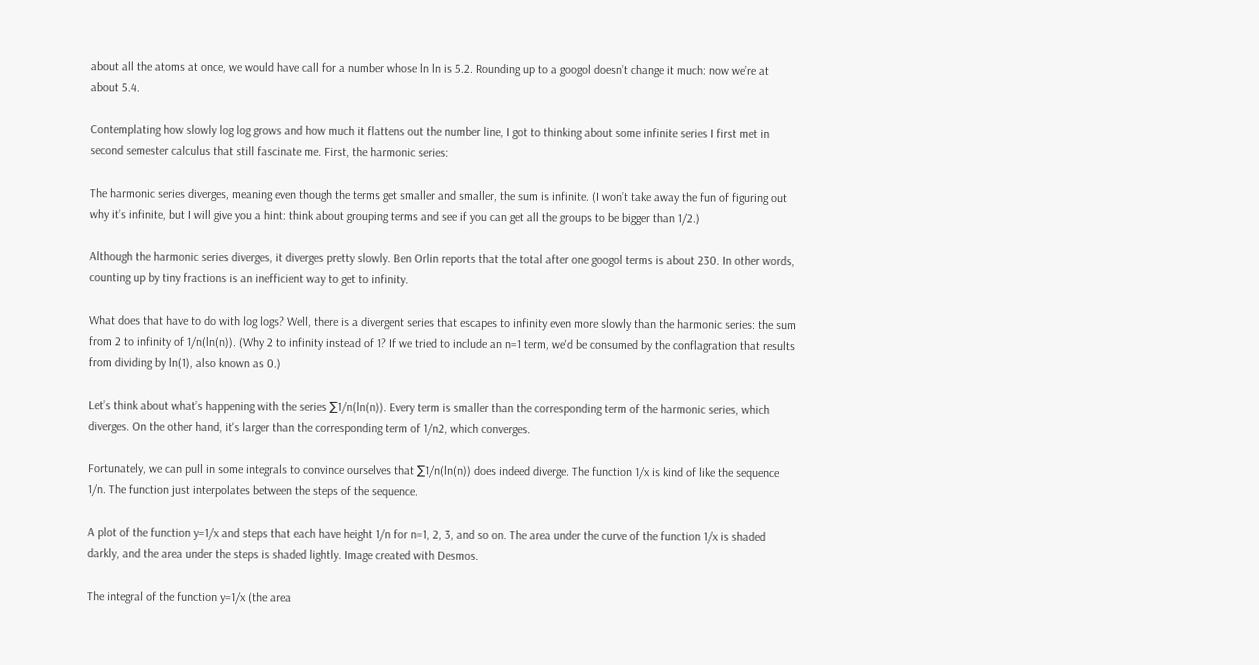about all the atoms at once, we would have call for a number whose ln ln is 5.2. Rounding up to a googol doesn’t change it much: now we’re at about 5.4.

Contemplating how slowly log log grows and how much it flattens out the number line, I got to thinking about some infinite series I first met in second semester calculus that still fascinate me. First, the harmonic series:

The harmonic series diverges, meaning even though the terms get smaller and smaller, the sum is infinite. (I won’t take away the fun of figuring out why it’s infinite, but I will give you a hint: think about grouping terms and see if you can get all the groups to be bigger than 1/2.)

Although the harmonic series diverges, it diverges pretty slowly. Ben Orlin reports that the total after one googol terms is about 230. In other words, counting up by tiny fractions is an inefficient way to get to infinity.

What does that have to do with log logs? Well, there is a divergent series that escapes to infinity even more slowly than the harmonic series: the sum from 2 to infinity of 1/n(ln(n)). (Why 2 to infinity instead of 1? If we tried to include an n=1 term, we'd be consumed by the conflagration that results from dividing by ln(1), also known as 0.)

Let’s think about what’s happening with the series ∑1/n(ln(n)). Every term is smaller than the corresponding term of the harmonic series, which diverges. On the other hand, it's larger than the corresponding term of 1/n2, which converges.

Fortunately, we can pull in some integrals to convince ourselves that ∑1/n(ln(n)) does indeed diverge. The function 1/x is kind of like the sequence 1/n. The function just interpolates between the steps of the sequence.

A plot of the function y=1/x and steps that each have height 1/n for n=1, 2, 3, and so on. The area under the curve of the function 1/x is shaded darkly, and the area under the steps is shaded lightly. Image created with Desmos.

The integral of the function y=1/x (the area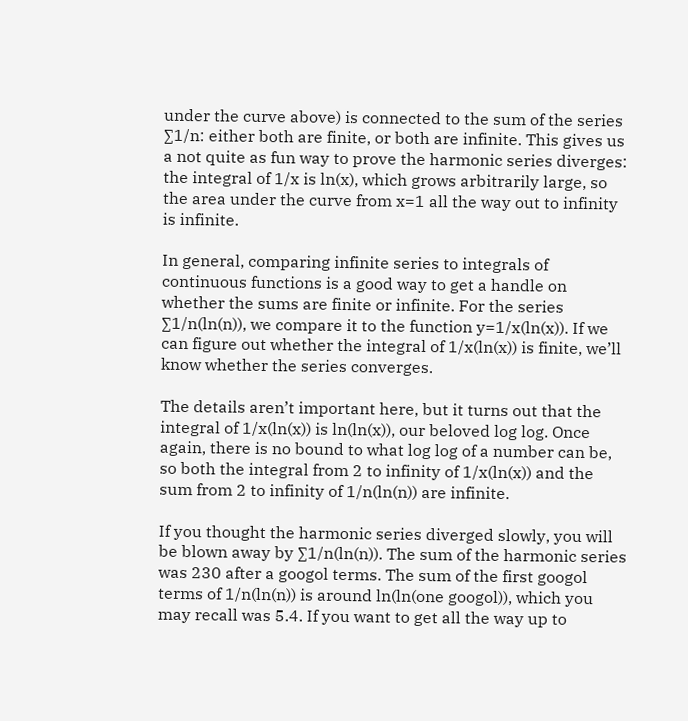under the curve above) is connected to the sum of the series ∑1/n: either both are finite, or both are infinite. This gives us a not quite as fun way to prove the harmonic series diverges: the integral of 1/x is ln(x), which grows arbitrarily large, so the area under the curve from x=1 all the way out to infinity is infinite.

In general, comparing infinite series to integrals of continuous functions is a good way to get a handle on whether the sums are finite or infinite. For the series ∑1/n(ln(n)), we compare it to the function y=1/x(ln(x)). If we can figure out whether the integral of 1/x(ln(x)) is finite, we’ll know whether the series converges.

The details aren’t important here, but it turns out that the integral of 1/x(ln(x)) is ln(ln(x)), our beloved log log. Once again, there is no bound to what log log of a number can be, so both the integral from 2 to infinity of 1/x(ln(x)) and the sum from 2 to infinity of 1/n(ln(n)) are infinite.

If you thought the harmonic series diverged slowly, you will be blown away by ∑1/n(ln(n)). The sum of the harmonic series was 230 after a googol terms. The sum of the first googol terms of 1/n(ln(n)) is around ln(ln(one googol)), which you may recall was 5.4. If you want to get all the way up to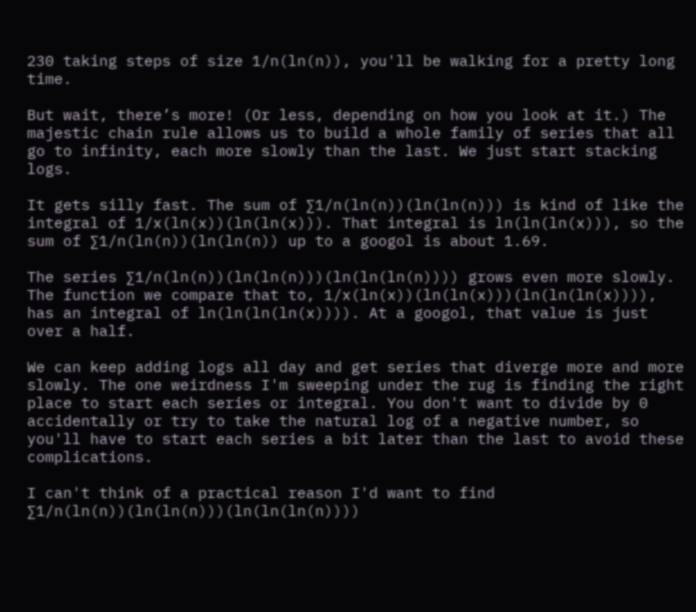230 taking steps of size 1/n(ln(n)), you'll be walking for a pretty long time.

But wait, there’s more! (Or less, depending on how you look at it.) The majestic chain rule allows us to build a whole family of series that all go to infinity, each more slowly than the last. We just start stacking logs.

It gets silly fast. The sum of ∑1/n(ln(n))(ln(ln(n))) is kind of like the integral of 1/x(ln(x))(ln(ln(x))). That integral is ln(ln(ln(x))), so the sum of ∑1/n(ln(n))(ln(ln(n)) up to a googol is about 1.69.

The series ∑1/n(ln(n))(ln(ln(n)))(ln(ln(ln(n)))) grows even more slowly. The function we compare that to, 1/x(ln(x))(ln(ln(x)))(ln(ln(ln(x)))), has an integral of ln(ln(ln(ln(x)))). At a googol, that value is just over a half.

We can keep adding logs all day and get series that diverge more and more slowly. The one weirdness I'm sweeping under the rug is finding the right place to start each series or integral. You don't want to divide by 0 accidentally or try to take the natural log of a negative number, so you'll have to start each series a bit later than the last to avoid these complications.

I can't think of a practical reason I'd want to find ∑1/n(ln(n))(ln(ln(n)))(ln(ln(ln(n))))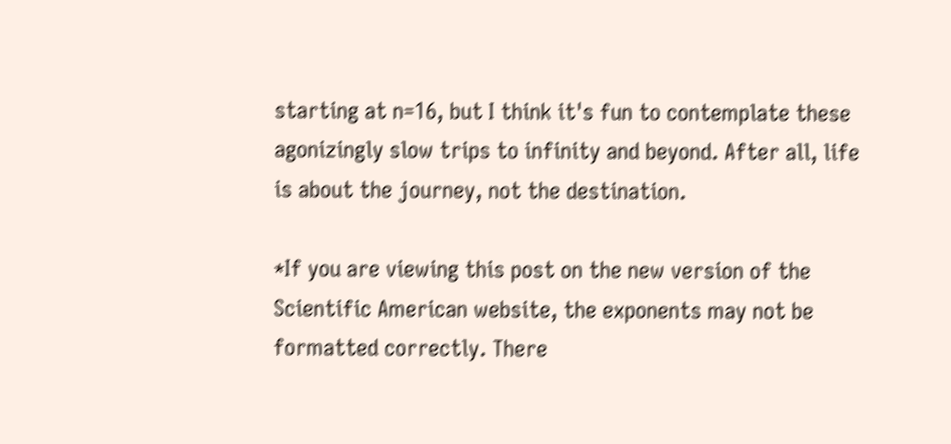starting at n=16, but I think it's fun to contemplate these agonizingly slow trips to infinity and beyond. After all, life is about the journey, not the destination.

*If you are viewing this post on the new version of the Scientific American website, the exponents may not be formatted correctly. There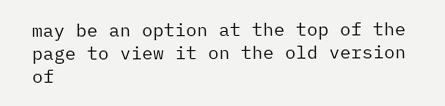may be an option at the top of the page to view it on the old version of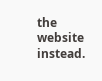the website instead.